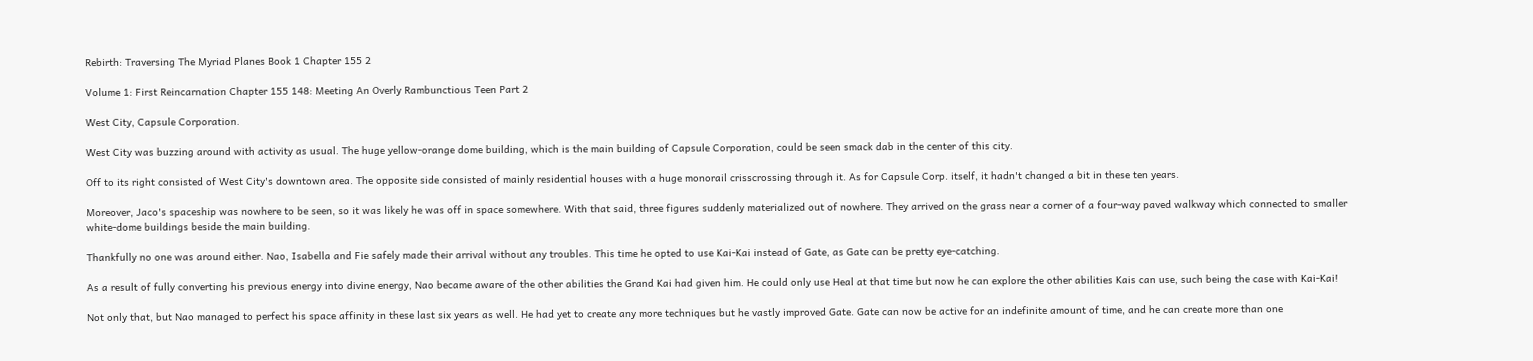Rebirth: Traversing The Myriad Planes Book 1 Chapter 155 2

Volume 1: First Reincarnation Chapter 155 148: Meeting An Overly Rambunctious Teen Part 2

West City, Capsule Corporation.

West City was buzzing around with activity as usual. The huge yellow-orange dome building, which is the main building of Capsule Corporation, could be seen smack dab in the center of this city.

Off to its right consisted of West City's downtown area. The opposite side consisted of mainly residential houses with a huge monorail crisscrossing through it. As for Capsule Corp. itself, it hadn't changed a bit in these ten years.

Moreover, Jaco's spaceship was nowhere to be seen, so it was likely he was off in space somewhere. With that said, three figures suddenly materialized out of nowhere. They arrived on the grass near a corner of a four-way paved walkway which connected to smaller white-dome buildings beside the main building.

Thankfully no one was around either. Nao, Isabella and Fie safely made their arrival without any troubles. This time he opted to use Kai-Kai instead of Gate, as Gate can be pretty eye-catching.

As a result of fully converting his previous energy into divine energy, Nao became aware of the other abilities the Grand Kai had given him. He could only use Heal at that time but now he can explore the other abilities Kais can use, such being the case with Kai-Kai!

Not only that, but Nao managed to perfect his space affinity in these last six years as well. He had yet to create any more techniques but he vastly improved Gate. Gate can now be active for an indefinite amount of time, and he can create more than one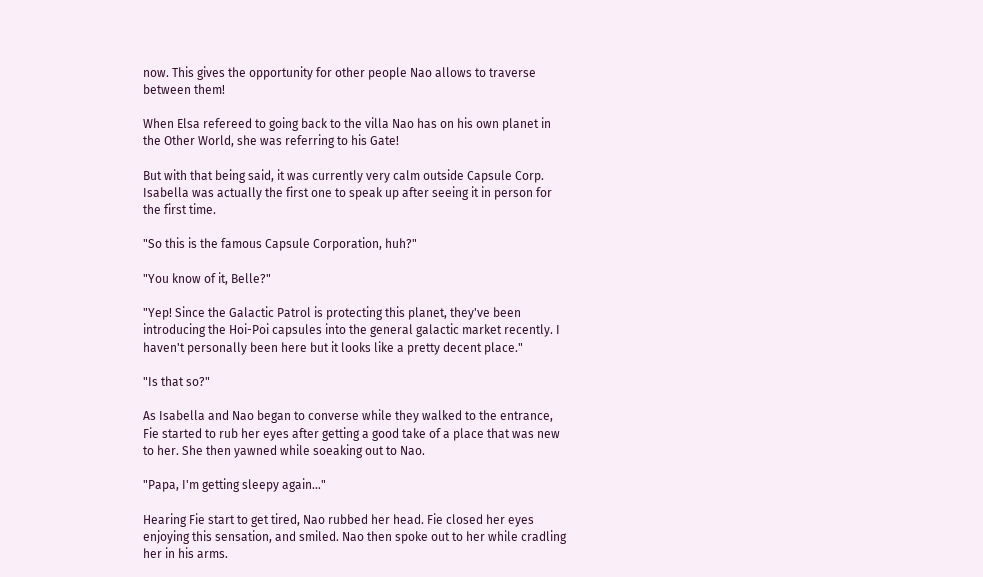now. This gives the opportunity for other people Nao allows to traverse between them!

When Elsa refereed to going back to the villa Nao has on his own planet in the Other World, she was referring to his Gate!

But with that being said, it was currently very calm outside Capsule Corp. Isabella was actually the first one to speak up after seeing it in person for the first time.

"So this is the famous Capsule Corporation, huh?"

"You know of it, Belle?"

"Yep! Since the Galactic Patrol is protecting this planet, they've been introducing the Hoi-Poi capsules into the general galactic market recently. I haven't personally been here but it looks like a pretty decent place."

"Is that so?"

As Isabella and Nao began to converse while they walked to the entrance, Fie started to rub her eyes after getting a good take of a place that was new to her. She then yawned while soeaking out to Nao.

"Papa, I'm getting sleepy again..."

Hearing Fie start to get tired, Nao rubbed her head. Fie closed her eyes enjoying this sensation, and smiled. Nao then spoke out to her while cradling her in his arms.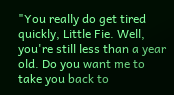"You really do get tired quickly, Little Fie. Well, you're still less than a year old. Do you want me to take you back to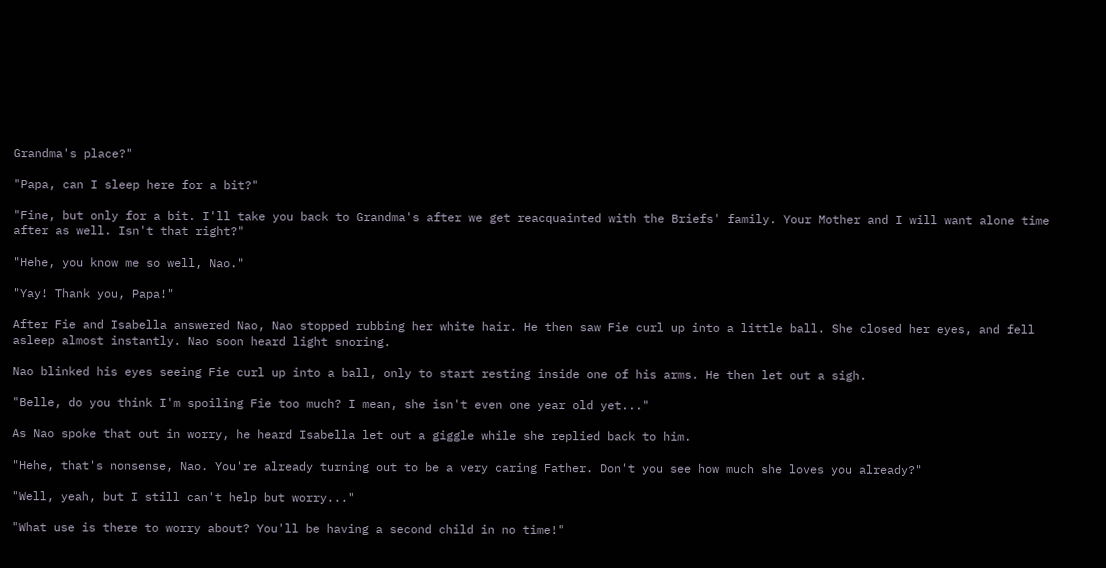Grandma's place?"

"Papa, can I sleep here for a bit?"

"Fine, but only for a bit. I'll take you back to Grandma's after we get reacquainted with the Briefs' family. Your Mother and I will want alone time after as well. Isn't that right?"

"Hehe, you know me so well, Nao."

"Yay! Thank you, Papa!"

After Fie and Isabella answered Nao, Nao stopped rubbing her white hair. He then saw Fie curl up into a little ball. She closed her eyes, and fell asleep almost instantly. Nao soon heard light snoring.

Nao blinked his eyes seeing Fie curl up into a ball, only to start resting inside one of his arms. He then let out a sigh.

"Belle, do you think I'm spoiling Fie too much? I mean, she isn't even one year old yet..."

As Nao spoke that out in worry, he heard Isabella let out a giggle while she replied back to him.

"Hehe, that's nonsense, Nao. You're already turning out to be a very caring Father. Don't you see how much she loves you already?"

"Well, yeah, but I still can't help but worry..."

"What use is there to worry about? You'll be having a second child in no time!"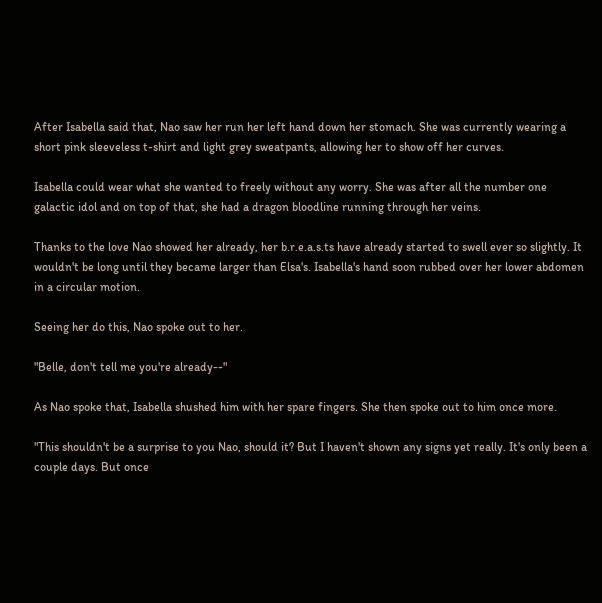After Isabella said that, Nao saw her run her left hand down her stomach. She was currently wearing a short pink sleeveless t-shirt and light grey sweatpants, allowing her to show off her curves.

Isabella could wear what she wanted to freely without any worry. She was after all the number one galactic idol and on top of that, she had a dragon bloodline running through her veins.

Thanks to the love Nao showed her already, her b.r.e.a.s.ts have already started to swell ever so slightly. It wouldn't be long until they became larger than Elsa's. Isabella's hand soon rubbed over her lower abdomen in a circular motion.

Seeing her do this, Nao spoke out to her.

"Belle, don't tell me you're already--"

As Nao spoke that, Isabella shushed him with her spare fingers. She then spoke out to him once more.

"This shouldn't be a surprise to you Nao, should it? But I haven't shown any signs yet really. It's only been a couple days. But once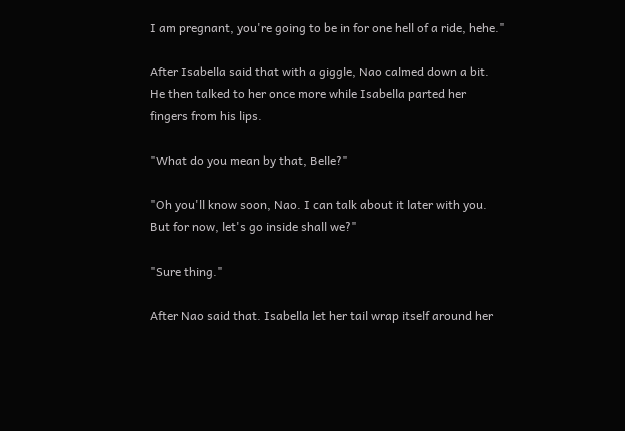I am pregnant, you're going to be in for one hell of a ride, hehe."

After Isabella said that with a giggle, Nao calmed down a bit. He then talked to her once more while Isabella parted her fingers from his lips.

"What do you mean by that, Belle?"

"Oh you'll know soon, Nao. I can talk about it later with you. But for now, let's go inside shall we?"

"Sure thing."

After Nao said that. Isabella let her tail wrap itself around her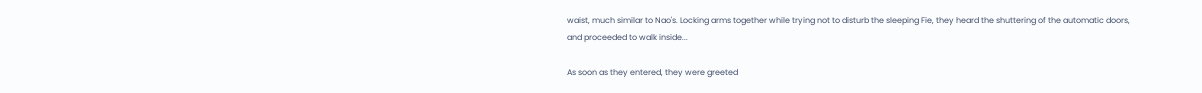waist, much similar to Nao's. Locking arms together while trying not to disturb the sleeping Fie, they heard the shuttering of the automatic doors, and proceeded to walk inside...

As soon as they entered, they were greeted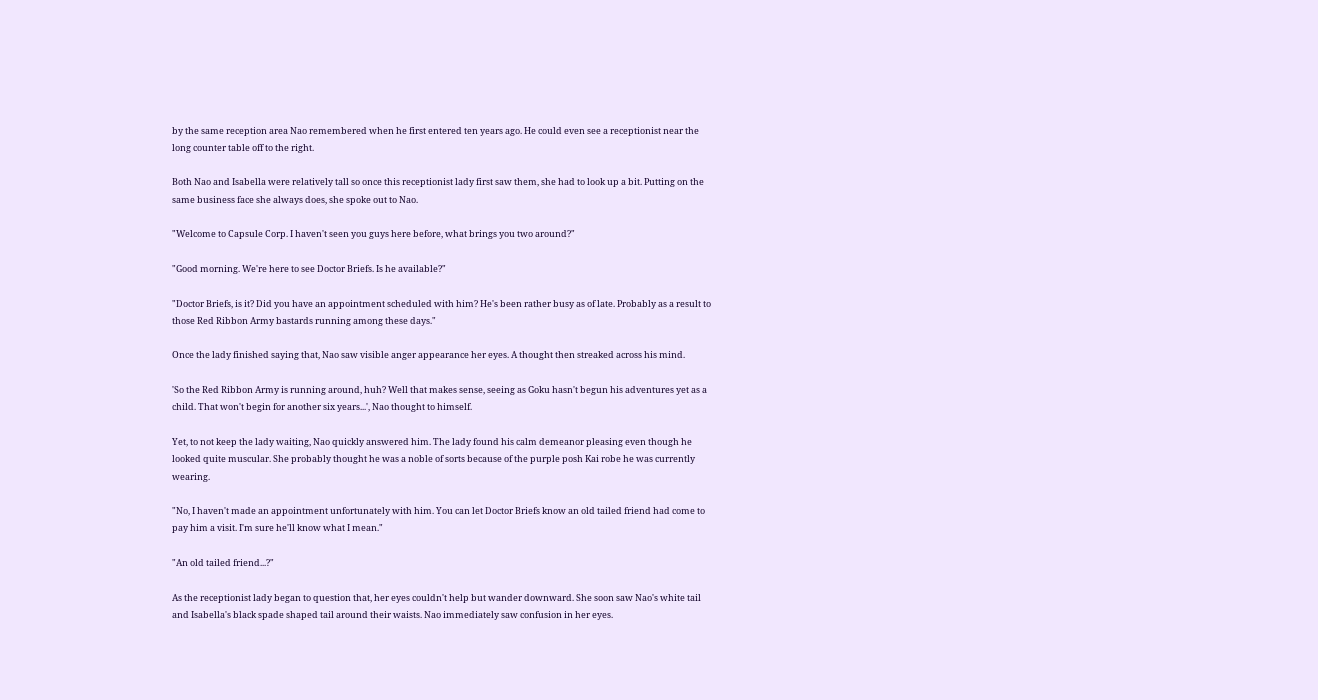by the same reception area Nao remembered when he first entered ten years ago. He could even see a receptionist near the long counter table off to the right.

Both Nao and Isabella were relatively tall so once this receptionist lady first saw them, she had to look up a bit. Putting on the same business face she always does, she spoke out to Nao.

"Welcome to Capsule Corp. I haven't seen you guys here before, what brings you two around?"

"Good morning. We're here to see Doctor Briefs. Is he available?"

"Doctor Briefs, is it? Did you have an appointment scheduled with him? He's been rather busy as of late. Probably as a result to those Red Ribbon Army bastards running among these days."

Once the lady finished saying that, Nao saw visible anger appearance her eyes. A thought then streaked across his mind.

'So the Red Ribbon Army is running around, huh? Well that makes sense, seeing as Goku hasn't begun his adventures yet as a child. That won't begin for another six years...', Nao thought to himself.

Yet, to not keep the lady waiting, Nao quickly answered him. The lady found his calm demeanor pleasing even though he looked quite muscular. She probably thought he was a noble of sorts because of the purple posh Kai robe he was currently wearing.

"No, I haven't made an appointment unfortunately with him. You can let Doctor Briefs know an old tailed friend had come to pay him a visit. I'm sure he'll know what I mean."

"An old tailed friend...?"

As the receptionist lady began to question that, her eyes couldn't help but wander downward. She soon saw Nao's white tail and Isabella's black spade shaped tail around their waists. Nao immediately saw confusion in her eyes.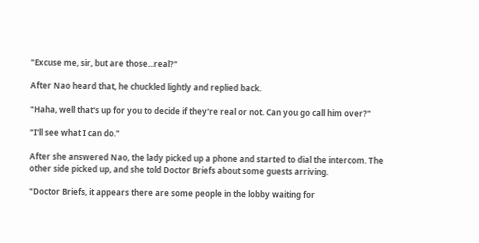"Excuse me, sir, but are those...real?"

After Nao heard that, he chuckled lightly and replied back.

"Haha, well that's up for you to decide if they're real or not. Can you go call him over?"

"I'll see what I can do."

After she answered Nao, the lady picked up a phone and started to dial the intercom. The other side picked up, and she told Doctor Briefs about some guests arriving.

"Doctor Briefs, it appears there are some people in the lobby waiting for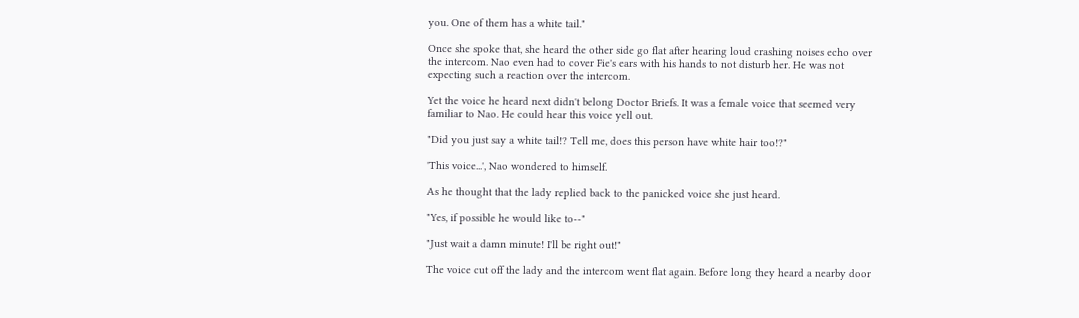you. One of them has a white tail."

Once she spoke that, she heard the other side go flat after hearing loud crashing noises echo over the intercom. Nao even had to cover Fie's ears with his hands to not disturb her. He was not expecting such a reaction over the intercom.

Yet the voice he heard next didn't belong Doctor Briefs. It was a female voice that seemed very familiar to Nao. He could hear this voice yell out.

"Did you just say a white tail!? Tell me, does this person have white hair too!?"

'This voice...', Nao wondered to himself.

As he thought that the lady replied back to the panicked voice she just heard.

"Yes, if possible he would like to--"

"Just wait a damn minute! I'll be right out!"

The voice cut off the lady and the intercom went flat again. Before long they heard a nearby door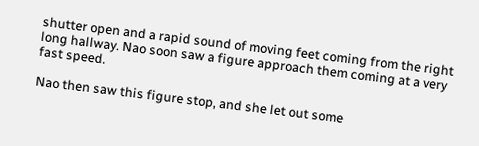shutter open and a rapid sound of moving feet coming from the right long hallway. Nao soon saw a figure approach them coming at a very fast speed.

Nao then saw this figure stop, and she let out some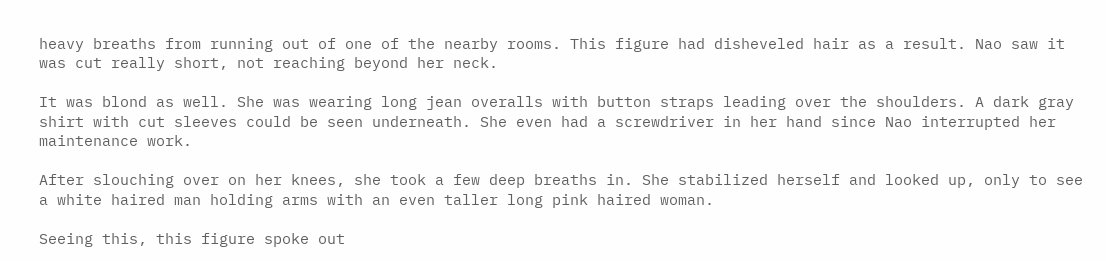heavy breaths from running out of one of the nearby rooms. This figure had disheveled hair as a result. Nao saw it was cut really short, not reaching beyond her neck.

It was blond as well. She was wearing long jean overalls with button straps leading over the shoulders. A dark gray shirt with cut sleeves could be seen underneath. She even had a screwdriver in her hand since Nao interrupted her maintenance work.

After slouching over on her knees, she took a few deep breaths in. She stabilized herself and looked up, only to see a white haired man holding arms with an even taller long pink haired woman.

Seeing this, this figure spoke out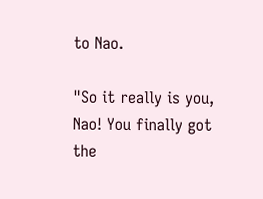to Nao.

"So it really is you, Nao! You finally got the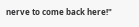nerve to come back here!"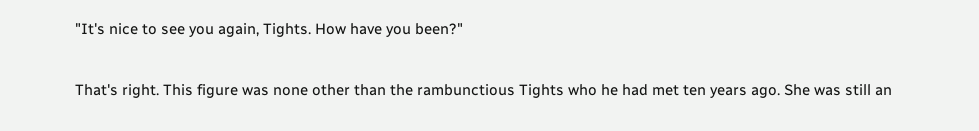"It's nice to see you again, Tights. How have you been?"

That's right. This figure was none other than the rambunctious Tights who he had met ten years ago. She was still an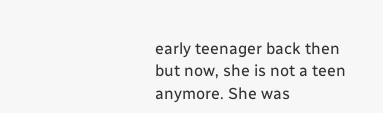early teenager back then but now, she is not a teen anymore. She was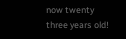now twenty three years old!